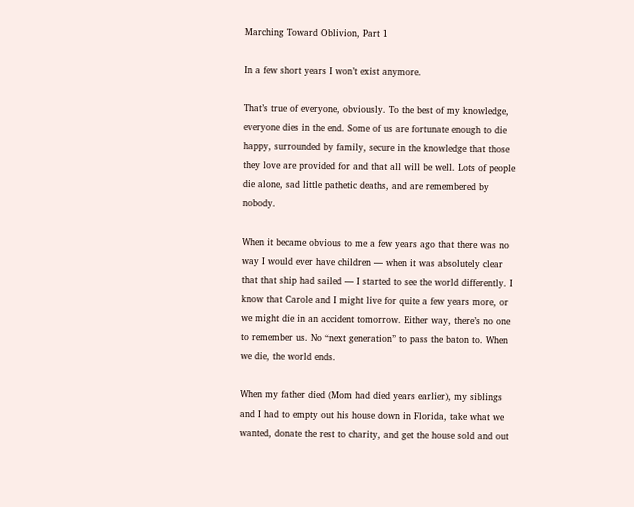Marching Toward Oblivion, Part 1

In a few short years I won’t exist anymore.

That’s true of everyone, obviously. To the best of my knowledge, everyone dies in the end. Some of us are fortunate enough to die happy, surrounded by family, secure in the knowledge that those they love are provided for and that all will be well. Lots of people die alone, sad little pathetic deaths, and are remembered by nobody.

When it became obvious to me a few years ago that there was no way I would ever have children — when it was absolutely clear that that ship had sailed — I started to see the world differently. I know that Carole and I might live for quite a few years more, or we might die in an accident tomorrow. Either way, there’s no one to remember us. No “next generation” to pass the baton to. When we die, the world ends.

When my father died (Mom had died years earlier), my siblings and I had to empty out his house down in Florida, take what we wanted, donate the rest to charity, and get the house sold and out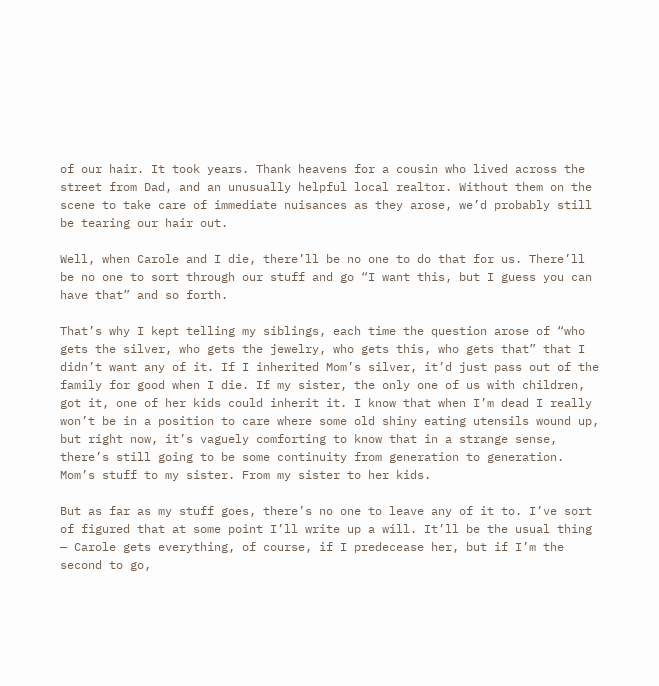of our hair. It took years. Thank heavens for a cousin who lived across the street from Dad, and an unusually helpful local realtor. Without them on the scene to take care of immediate nuisances as they arose, we’d probably still be tearing our hair out.

Well, when Carole and I die, there’ll be no one to do that for us. There’ll be no one to sort through our stuff and go “I want this, but I guess you can have that” and so forth.

That’s why I kept telling my siblings, each time the question arose of “who gets the silver, who gets the jewelry, who gets this, who gets that” that I didn’t want any of it. If I inherited Mom’s silver, it’d just pass out of the family for good when I die. If my sister, the only one of us with children, got it, one of her kids could inherit it. I know that when I’m dead I really won’t be in a position to care where some old shiny eating utensils wound up, but right now, it’s vaguely comforting to know that in a strange sense, there’s still going to be some continuity from generation to generation. Mom’s stuff to my sister. From my sister to her kids.

But as far as my stuff goes, there’s no one to leave any of it to. I’ve sort of figured that at some point I’ll write up a will. It’ll be the usual thing — Carole gets everything, of course, if I predecease her, but if I’m the second to go,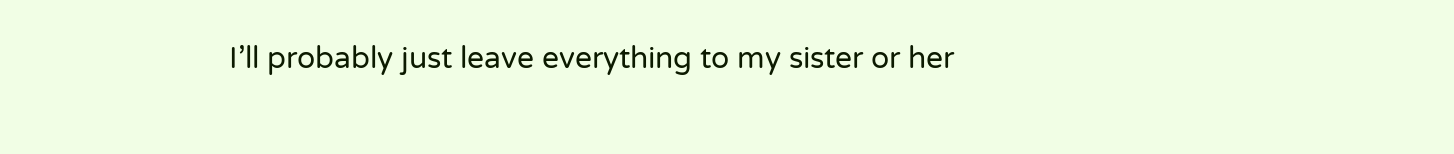I’ll probably just leave everything to my sister or her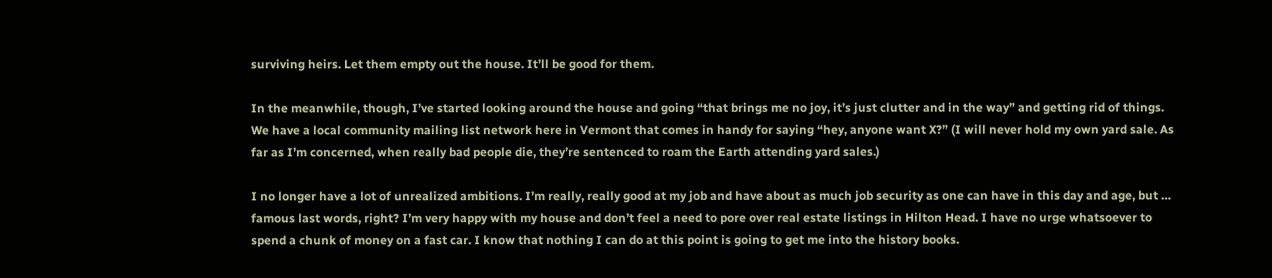surviving heirs. Let them empty out the house. It’ll be good for them.

In the meanwhile, though, I’ve started looking around the house and going “that brings me no joy, it’s just clutter and in the way” and getting rid of things. We have a local community mailing list network here in Vermont that comes in handy for saying “hey, anyone want X?” (I will never hold my own yard sale. As far as I’m concerned, when really bad people die, they’re sentenced to roam the Earth attending yard sales.)

I no longer have a lot of unrealized ambitions. I’m really, really good at my job and have about as much job security as one can have in this day and age, but … famous last words, right? I’m very happy with my house and don’t feel a need to pore over real estate listings in Hilton Head. I have no urge whatsoever to spend a chunk of money on a fast car. I know that nothing I can do at this point is going to get me into the history books.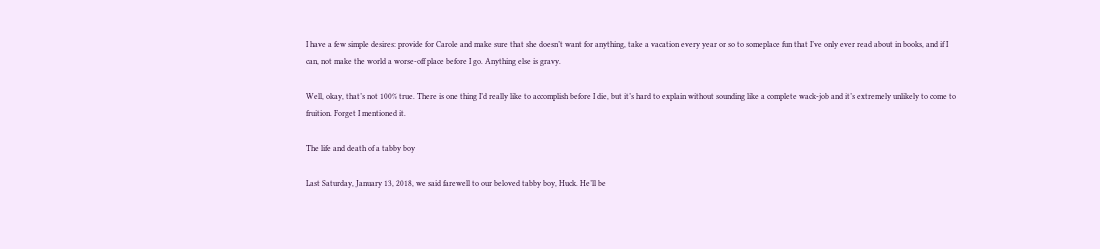I have a few simple desires: provide for Carole and make sure that she doesn’t want for anything, take a vacation every year or so to someplace fun that I’ve only ever read about in books, and if I can, not make the world a worse-off place before I go. Anything else is gravy.

Well, okay, that’s not 100% true. There is one thing I’d really like to accomplish before I die, but it’s hard to explain without sounding like a complete wack-job and it’s extremely unlikely to come to fruition. Forget I mentioned it.

The life and death of a tabby boy

Last Saturday, January 13, 2018, we said farewell to our beloved tabby boy, Huck. He’ll be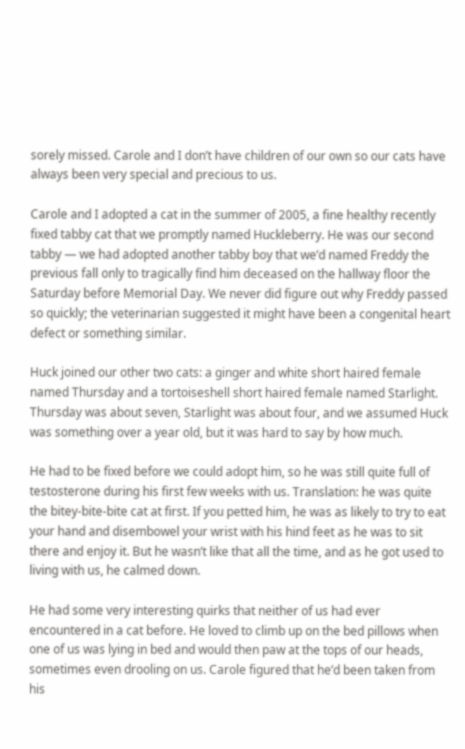sorely missed. Carole and I don’t have children of our own so our cats have always been very special and precious to us.

Carole and I adopted a cat in the summer of 2005, a fine healthy recently fixed tabby cat that we promptly named Huckleberry. He was our second tabby — we had adopted another tabby boy that we’d named Freddy the previous fall only to tragically find him deceased on the hallway floor the Saturday before Memorial Day. We never did figure out why Freddy passed so quickly; the veterinarian suggested it might have been a congenital heart defect or something similar.

Huck joined our other two cats: a ginger and white short haired female named Thursday and a tortoiseshell short haired female named Starlight. Thursday was about seven, Starlight was about four, and we assumed Huck was something over a year old, but it was hard to say by how much.

He had to be fixed before we could adopt him, so he was still quite full of testosterone during his first few weeks with us. Translation: he was quite the bitey-bite-bite cat at first. If you petted him, he was as likely to try to eat your hand and disembowel your wrist with his hind feet as he was to sit there and enjoy it. But he wasn’t like that all the time, and as he got used to living with us, he calmed down.

He had some very interesting quirks that neither of us had ever encountered in a cat before. He loved to climb up on the bed pillows when one of us was lying in bed and would then paw at the tops of our heads, sometimes even drooling on us. Carole figured that he’d been taken from his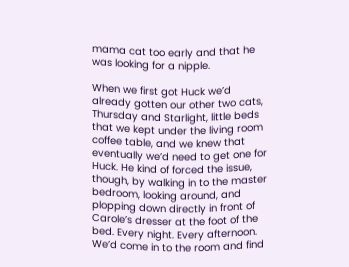mama cat too early and that he was looking for a nipple.

When we first got Huck we’d already gotten our other two cats, Thursday and Starlight, little beds that we kept under the living room coffee table, and we knew that eventually we’d need to get one for Huck. He kind of forced the issue, though, by walking in to the master bedroom, looking around, and plopping down directly in front of Carole’s dresser at the foot of the bed. Every night. Every afternoon. We’d come in to the room and find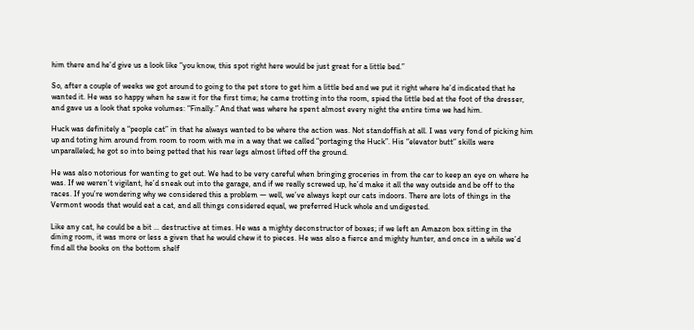him there and he’d give us a look like “you know, this spot right here would be just great for a little bed.”

So, after a couple of weeks we got around to going to the pet store to get him a little bed and we put it right where he’d indicated that he wanted it. He was so happy when he saw it for the first time; he came trotting into the room, spied the little bed at the foot of the dresser, and gave us a look that spoke volumes: “Finally.” And that was where he spent almost every night the entire time we had him.

Huck was definitely a “people cat” in that he always wanted to be where the action was. Not standoffish at all. I was very fond of picking him up and toting him around from room to room with me in a way that we called “portaging the Huck”. His “elevator butt” skills were unparalleled; he got so into being petted that his rear legs almost lifted off the ground.

He was also notorious for wanting to get out. We had to be very careful when bringing groceries in from the car to keep an eye on where he was. If we weren’t vigilant, he’d sneak out into the garage, and if we really screwed up, he’d make it all the way outside and be off to the races. If you’re wondering why we considered this a problem — well, we’ve always kept our cats indoors. There are lots of things in the Vermont woods that would eat a cat, and all things considered equal, we preferred Huck whole and undigested.

Like any cat, he could be a bit … destructive at times. He was a mighty deconstructor of boxes; if we left an Amazon box sitting in the dining room, it was more or less a given that he would chew it to pieces. He was also a fierce and mighty hunter, and once in a while we’d find all the books on the bottom shelf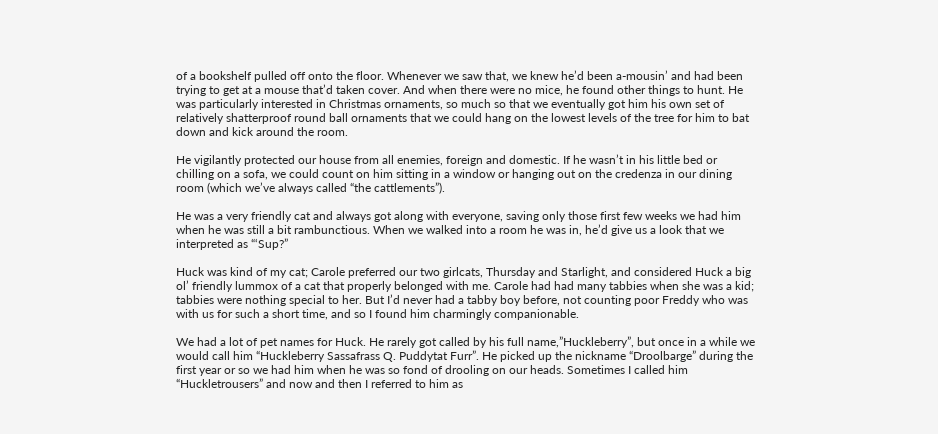of a bookshelf pulled off onto the floor. Whenever we saw that, we knew he’d been a-mousin’ and had been trying to get at a mouse that’d taken cover. And when there were no mice, he found other things to hunt. He was particularly interested in Christmas ornaments, so much so that we eventually got him his own set of relatively shatterproof round ball ornaments that we could hang on the lowest levels of the tree for him to bat down and kick around the room.

He vigilantly protected our house from all enemies, foreign and domestic. If he wasn’t in his little bed or chilling on a sofa, we could count on him sitting in a window or hanging out on the credenza in our dining room (which we’ve always called “the cattlements”).

He was a very friendly cat and always got along with everyone, saving only those first few weeks we had him when he was still a bit rambunctious. When we walked into a room he was in, he’d give us a look that we interpreted as “‘Sup?”

Huck was kind of my cat; Carole preferred our two girlcats, Thursday and Starlight, and considered Huck a big ol’ friendly lummox of a cat that properly belonged with me. Carole had had many tabbies when she was a kid; tabbies were nothing special to her. But I’d never had a tabby boy before, not counting poor Freddy who was with us for such a short time, and so I found him charmingly companionable.

We had a lot of pet names for Huck. He rarely got called by his full name,”Huckleberry”, but once in a while we would call him “Huckleberry Sassafrass Q. Puddytat Furr”. He picked up the nickname “Droolbarge” during the first year or so we had him when he was so fond of drooling on our heads. Sometimes I called him “Huckletrousers” and now and then I referred to him as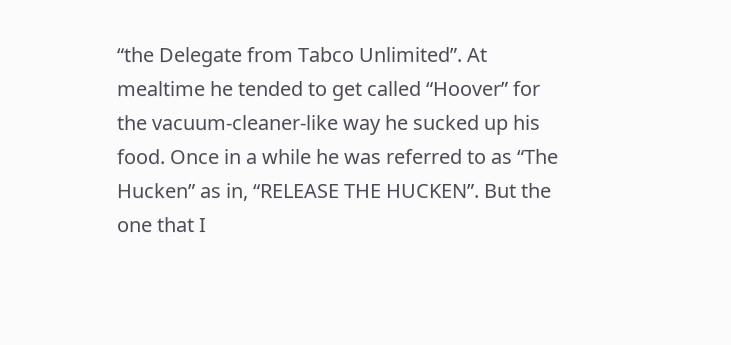“the Delegate from Tabco Unlimited”. At mealtime he tended to get called “Hoover” for the vacuum-cleaner-like way he sucked up his food. Once in a while he was referred to as “The Hucken” as in, “RELEASE THE HUCKEN”. But the one that I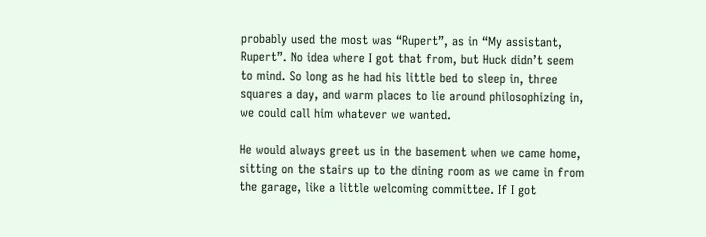probably used the most was “Rupert”, as in “My assistant, Rupert”. No idea where I got that from, but Huck didn’t seem to mind. So long as he had his little bed to sleep in, three squares a day, and warm places to lie around philosophizing in, we could call him whatever we wanted.

He would always greet us in the basement when we came home, sitting on the stairs up to the dining room as we came in from the garage, like a little welcoming committee. If I got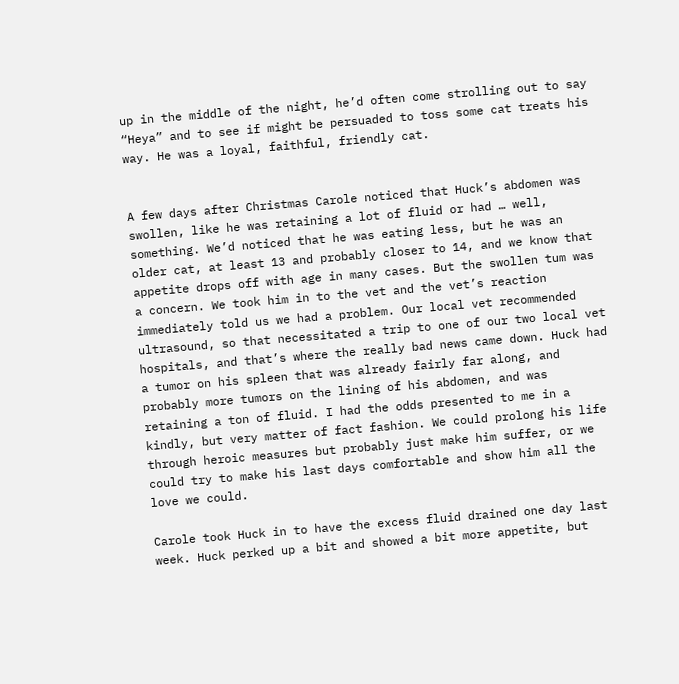up in the middle of the night, he’d often come strolling out to say “Heya” and to see if might be persuaded to toss some cat treats his way. He was a loyal, faithful, friendly cat.


A few days after Christmas Carole noticed that Huck’s abdomen was swollen, like he was retaining a lot of fluid or had … well, something. We’d noticed that he was eating less, but he was an older cat, at least 13 and probably closer to 14, and we know that appetite drops off with age in many cases. But the swollen tum was a concern. We took him in to the vet and the vet’s reaction immediately told us we had a problem. Our local vet recommended ultrasound, so that necessitated a trip to one of our two local vet hospitals, and that’s where the really bad news came down. Huck had a tumor on his spleen that was already fairly far along, and probably more tumors on the lining of his abdomen, and was retaining a ton of fluid. I had the odds presented to me in a kindly, but very matter of fact fashion. We could prolong his life through heroic measures but probably just make him suffer, or we could try to make his last days comfortable and show him all the love we could.

Carole took Huck in to have the excess fluid drained one day last week. Huck perked up a bit and showed a bit more appetite, but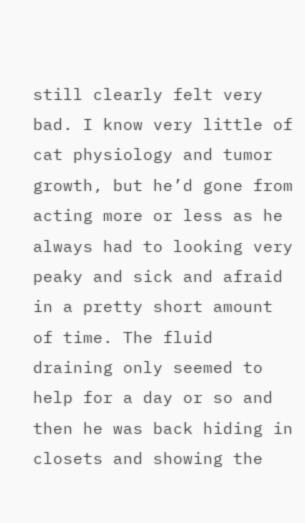still clearly felt very bad. I know very little of cat physiology and tumor growth, but he’d gone from acting more or less as he always had to looking very peaky and sick and afraid in a pretty short amount of time. The fluid draining only seemed to help for a day or so and then he was back hiding in closets and showing the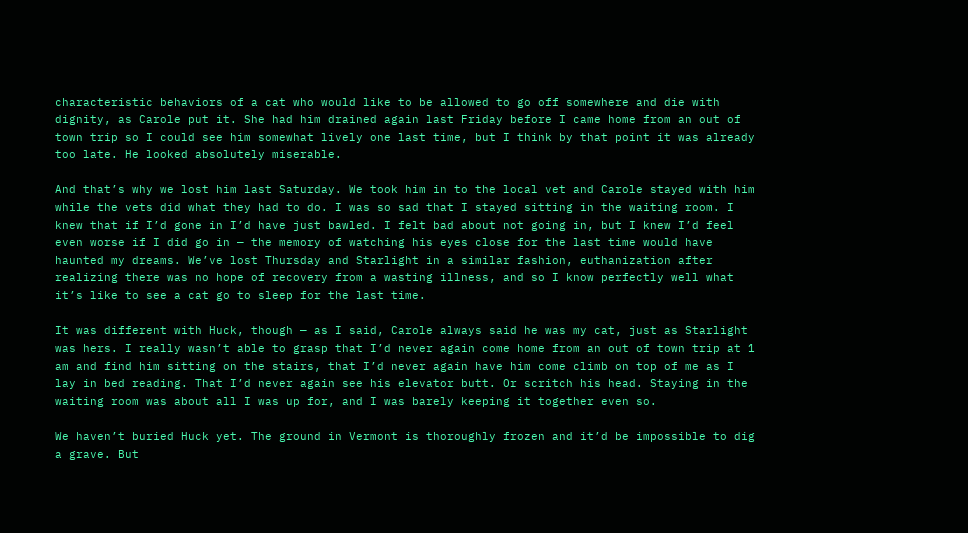characteristic behaviors of a cat who would like to be allowed to go off somewhere and die with dignity, as Carole put it. She had him drained again last Friday before I came home from an out of town trip so I could see him somewhat lively one last time, but I think by that point it was already too late. He looked absolutely miserable.

And that’s why we lost him last Saturday. We took him in to the local vet and Carole stayed with him while the vets did what they had to do. I was so sad that I stayed sitting in the waiting room. I knew that if I’d gone in I’d have just bawled. I felt bad about not going in, but I knew I’d feel even worse if I did go in — the memory of watching his eyes close for the last time would have haunted my dreams. We’ve lost Thursday and Starlight in a similar fashion, euthanization after realizing there was no hope of recovery from a wasting illness, and so I know perfectly well what it’s like to see a cat go to sleep for the last time.

It was different with Huck, though — as I said, Carole always said he was my cat, just as Starlight was hers. I really wasn’t able to grasp that I’d never again come home from an out of town trip at 1 am and find him sitting on the stairs, that I’d never again have him come climb on top of me as I lay in bed reading. That I’d never again see his elevator butt. Or scritch his head. Staying in the waiting room was about all I was up for, and I was barely keeping it together even so.

We haven’t buried Huck yet. The ground in Vermont is thoroughly frozen and it’d be impossible to dig a grave. But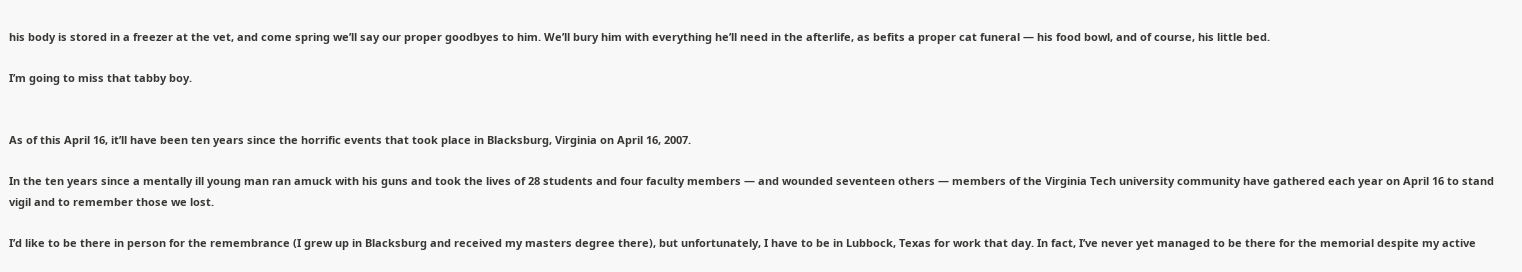his body is stored in a freezer at the vet, and come spring we’ll say our proper goodbyes to him. We’ll bury him with everything he’ll need in the afterlife, as befits a proper cat funeral — his food bowl, and of course, his little bed.

I’m going to miss that tabby boy.


As of this April 16, it’ll have been ten years since the horrific events that took place in Blacksburg, Virginia on April 16, 2007.

In the ten years since a mentally ill young man ran amuck with his guns and took the lives of 28 students and four faculty members — and wounded seventeen others — members of the Virginia Tech university community have gathered each year on April 16 to stand vigil and to remember those we lost.

I’d like to be there in person for the remembrance (I grew up in Blacksburg and received my masters degree there), but unfortunately, I have to be in Lubbock, Texas for work that day. In fact, I’ve never yet managed to be there for the memorial despite my active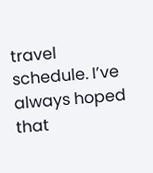travel schedule. I’ve always hoped that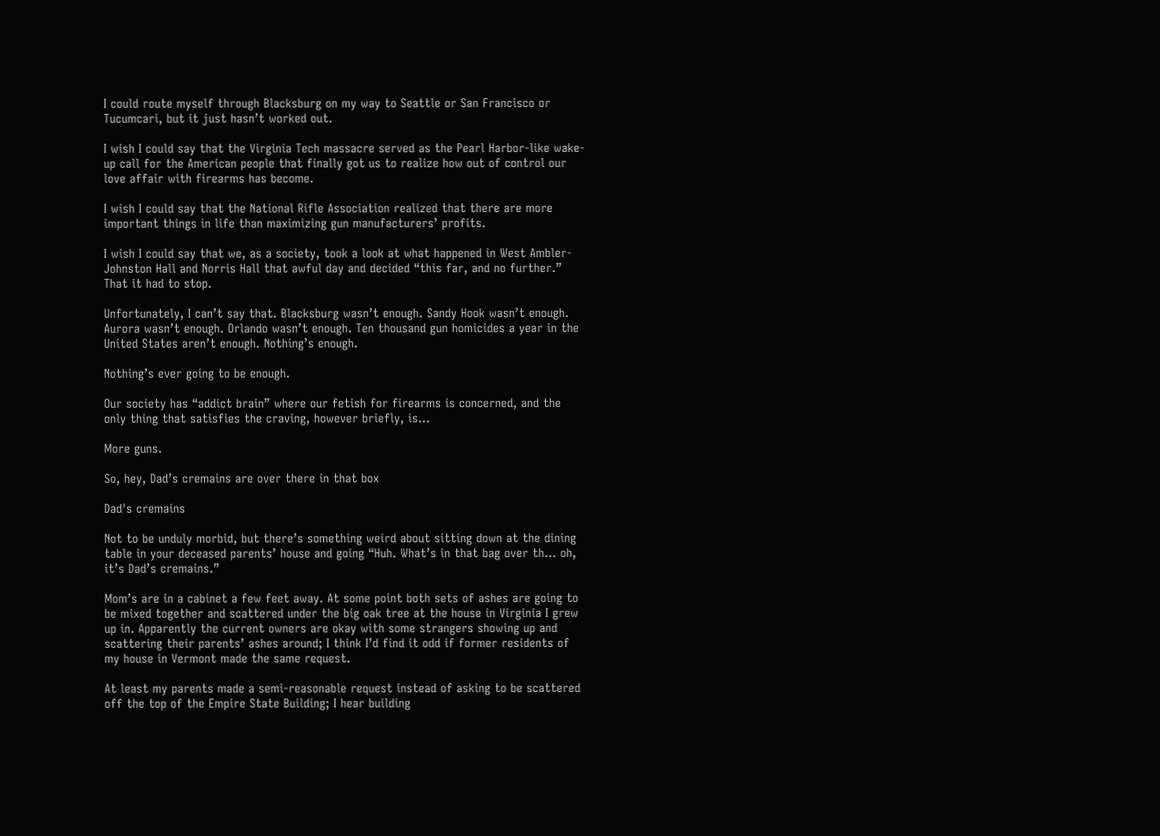I could route myself through Blacksburg on my way to Seattle or San Francisco or Tucumcari, but it just hasn’t worked out.

I wish I could say that the Virginia Tech massacre served as the Pearl Harbor-like wake-up call for the American people that finally got us to realize how out of control our love affair with firearms has become.

I wish I could say that the National Rifle Association realized that there are more important things in life than maximizing gun manufacturers’ profits.

I wish I could say that we, as a society, took a look at what happened in West Ambler-Johnston Hall and Norris Hall that awful day and decided “this far, and no further.” That it had to stop.

Unfortunately, I can’t say that. Blacksburg wasn’t enough. Sandy Hook wasn’t enough. Aurora wasn’t enough. Orlando wasn’t enough. Ten thousand gun homicides a year in the United States aren’t enough. Nothing’s enough.

Nothing’s ever going to be enough.

Our society has “addict brain” where our fetish for firearms is concerned, and the only thing that satisfies the craving, however briefly, is…

More guns.

So, hey, Dad’s cremains are over there in that box

Dad's cremains

Not to be unduly morbid, but there’s something weird about sitting down at the dining table in your deceased parents’ house and going “Huh. What’s in that bag over th… oh, it’s Dad’s cremains.”

Mom’s are in a cabinet a few feet away. At some point both sets of ashes are going to be mixed together and scattered under the big oak tree at the house in Virginia I grew up in. Apparently the current owners are okay with some strangers showing up and scattering their parents’ ashes around; I think I’d find it odd if former residents of my house in Vermont made the same request.

At least my parents made a semi-reasonable request instead of asking to be scattered off the top of the Empire State Building; I hear building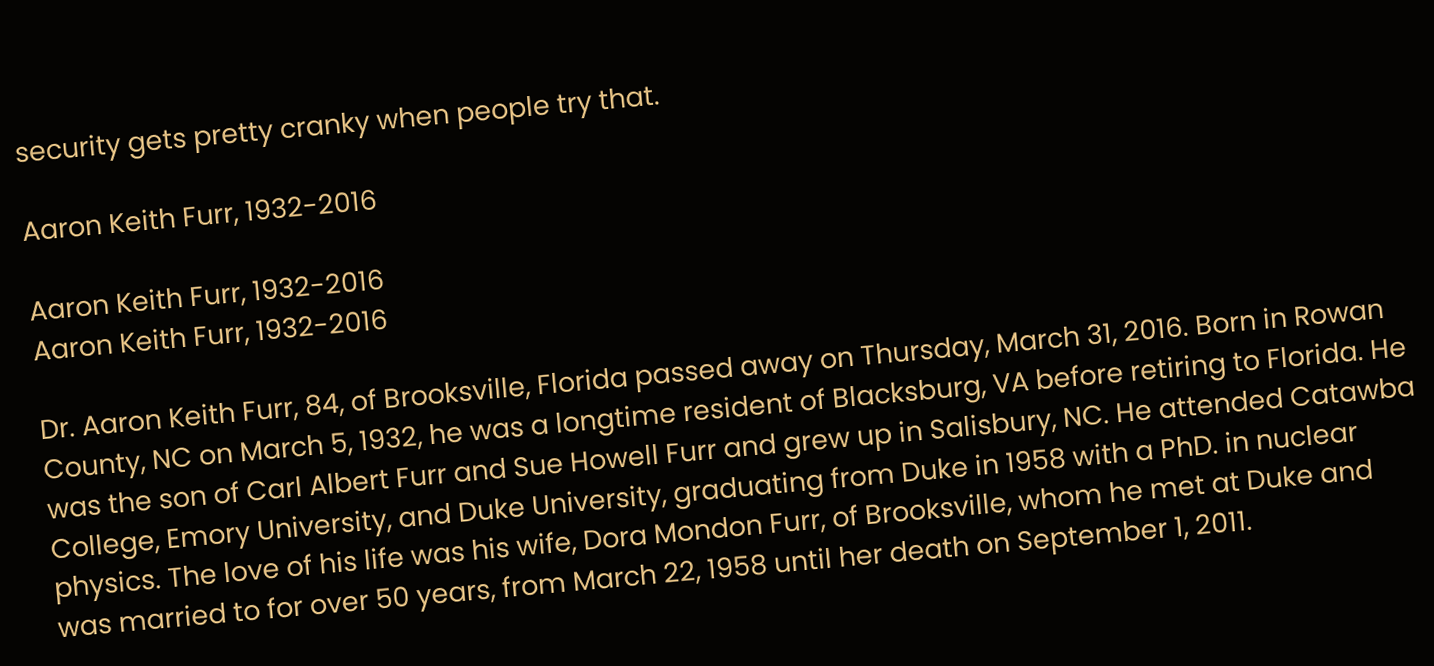security gets pretty cranky when people try that.

Aaron Keith Furr, 1932-2016

Aaron Keith Furr, 1932-2016
Aaron Keith Furr, 1932-2016

Dr. Aaron Keith Furr, 84, of Brooksville, Florida passed away on Thursday, March 31, 2016. Born in Rowan County, NC on March 5, 1932, he was a longtime resident of Blacksburg, VA before retiring to Florida. He was the son of Carl Albert Furr and Sue Howell Furr and grew up in Salisbury, NC. He attended Catawba College, Emory University, and Duke University, graduating from Duke in 1958 with a PhD. in nuclear physics. The love of his life was his wife, Dora Mondon Furr, of Brooksville, whom he met at Duke and was married to for over 50 years, from March 22, 1958 until her death on September 1, 2011.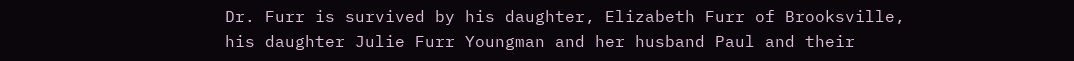Dr. Furr is survived by his daughter, Elizabeth Furr of Brooksville, his daughter Julie Furr Youngman and her husband Paul and their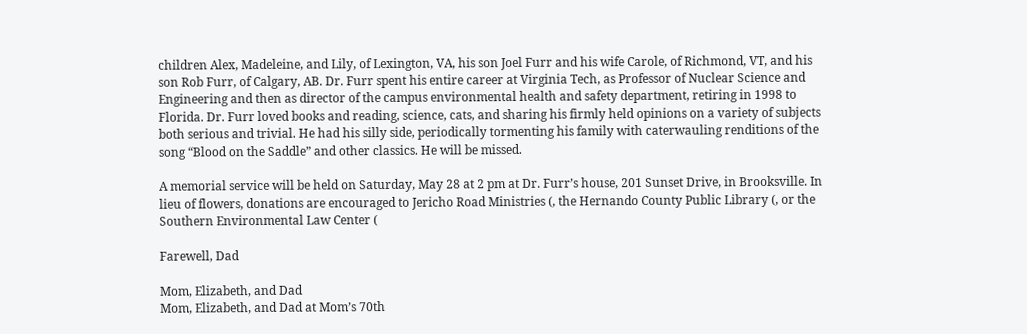children Alex, Madeleine, and Lily, of Lexington, VA, his son Joel Furr and his wife Carole, of Richmond, VT, and his son Rob Furr, of Calgary, AB. Dr. Furr spent his entire career at Virginia Tech, as Professor of Nuclear Science and Engineering and then as director of the campus environmental health and safety department, retiring in 1998 to Florida. Dr. Furr loved books and reading, science, cats, and sharing his firmly held opinions on a variety of subjects both serious and trivial. He had his silly side, periodically tormenting his family with caterwauling renditions of the song “Blood on the Saddle” and other classics. He will be missed.

A memorial service will be held on Saturday, May 28 at 2 pm at Dr. Furr’s house, 201 Sunset Drive, in Brooksville. In lieu of flowers, donations are encouraged to Jericho Road Ministries (, the Hernando County Public Library (, or the Southern Environmental Law Center (

Farewell, Dad

Mom, Elizabeth, and Dad
Mom, Elizabeth, and Dad at Mom’s 70th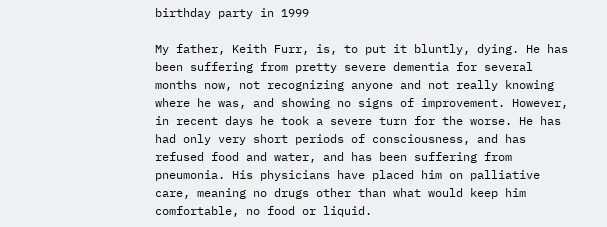birthday party in 1999

My father, Keith Furr, is, to put it bluntly, dying. He has been suffering from pretty severe dementia for several months now, not recognizing anyone and not really knowing where he was, and showing no signs of improvement. However, in recent days he took a severe turn for the worse. He has had only very short periods of consciousness, and has refused food and water, and has been suffering from pneumonia. His physicians have placed him on palliative care, meaning no drugs other than what would keep him comfortable, no food or liquid.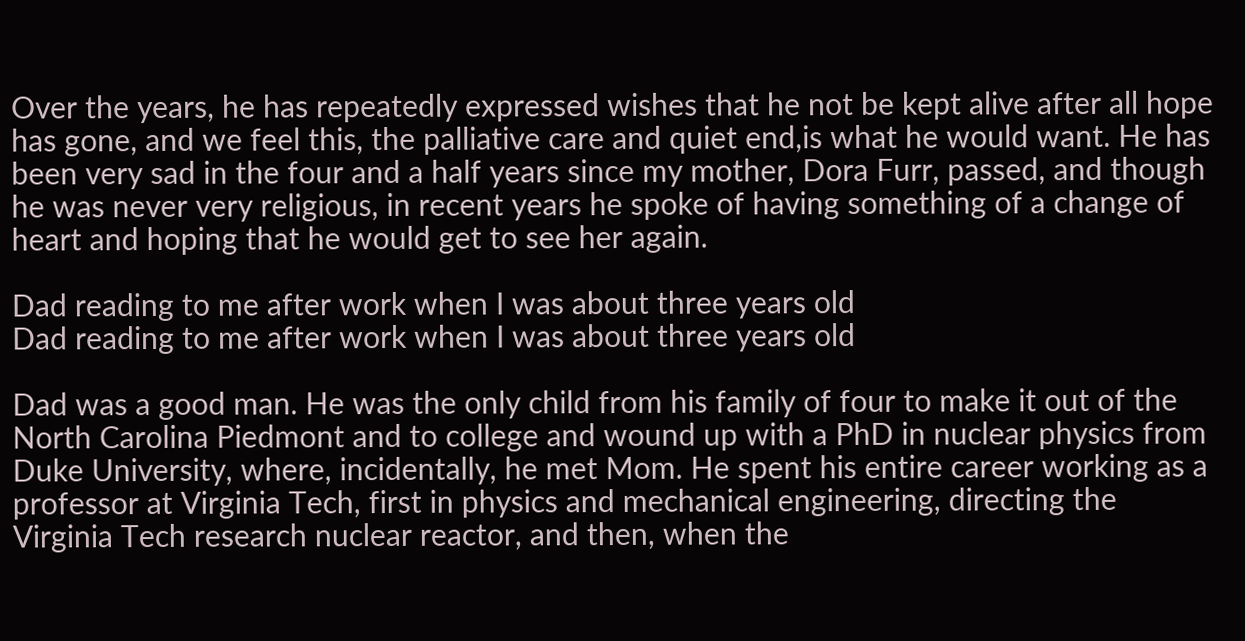Over the years, he has repeatedly expressed wishes that he not be kept alive after all hope has gone, and we feel this, the palliative care and quiet end,is what he would want. He has been very sad in the four and a half years since my mother, Dora Furr, passed, and though he was never very religious, in recent years he spoke of having something of a change of heart and hoping that he would get to see her again.

Dad reading to me after work when I was about three years old
Dad reading to me after work when I was about three years old

Dad was a good man. He was the only child from his family of four to make it out of the North Carolina Piedmont and to college and wound up with a PhD in nuclear physics from Duke University, where, incidentally, he met Mom. He spent his entire career working as a professor at Virginia Tech, first in physics and mechanical engineering, directing the Virginia Tech research nuclear reactor, and then, when the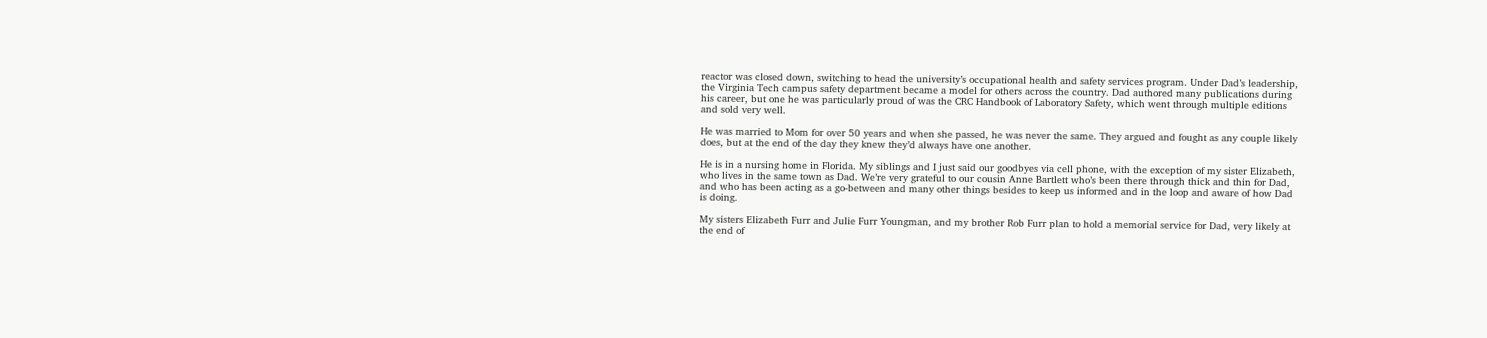reactor was closed down, switching to head the university’s occupational health and safety services program. Under Dad’s leadership, the Virginia Tech campus safety department became a model for others across the country. Dad authored many publications during his career, but one he was particularly proud of was the CRC Handbook of Laboratory Safety, which went through multiple editions and sold very well.

He was married to Mom for over 50 years and when she passed, he was never the same. They argued and fought as any couple likely does, but at the end of the day they knew they’d always have one another.

He is in a nursing home in Florida. My siblings and I just said our goodbyes via cell phone, with the exception of my sister Elizabeth, who lives in the same town as Dad. We’re very grateful to our cousin Anne Bartlett who’s been there through thick and thin for Dad, and who has been acting as a go-between and many other things besides to keep us informed and in the loop and aware of how Dad is doing.

My sisters Elizabeth Furr and Julie Furr Youngman, and my brother Rob Furr plan to hold a memorial service for Dad, very likely at the end of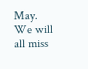May. We will all miss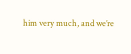him very much, and we’re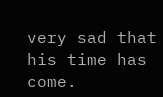very sad that his time has come.